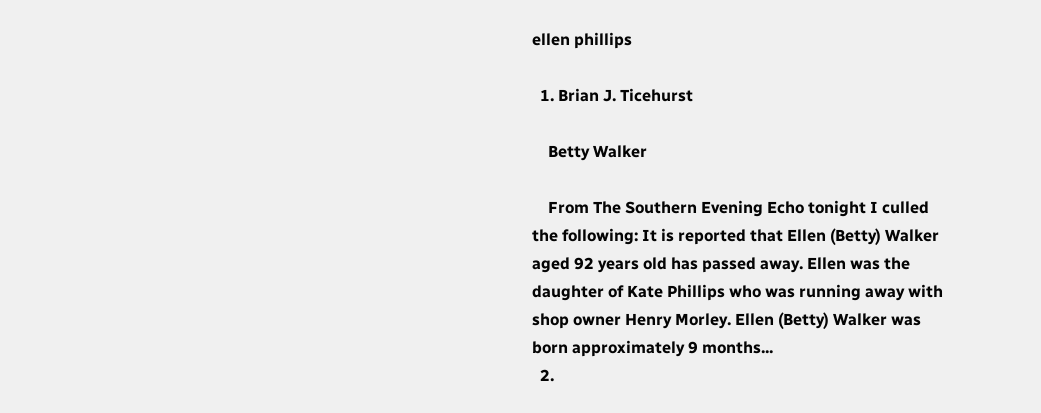ellen phillips

  1. Brian J. Ticehurst

    Betty Walker

    From The Southern Evening Echo tonight I culled the following: It is reported that Ellen (Betty) Walker aged 92 years old has passed away. Ellen was the daughter of Kate Phillips who was running away with shop owner Henry Morley. Ellen (Betty) Walker was born approximately 9 months...
  2.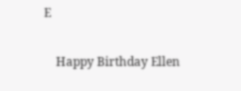E

    Happy Birthday Ellen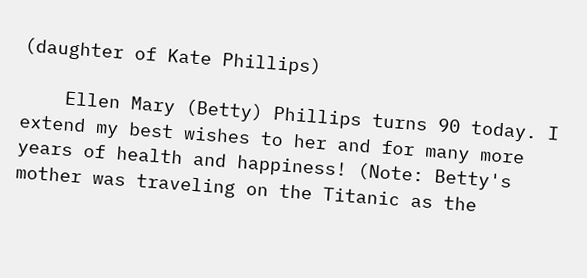(daughter of Kate Phillips)

    Ellen Mary (Betty) Phillips turns 90 today. I extend my best wishes to her and for many more years of health and happiness! (Note: Betty's mother was traveling on the Titanic as the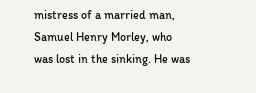mistress of a married man, Samuel Henry Morley, who was lost in the sinking. He was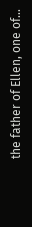the father of Ellen, one of...